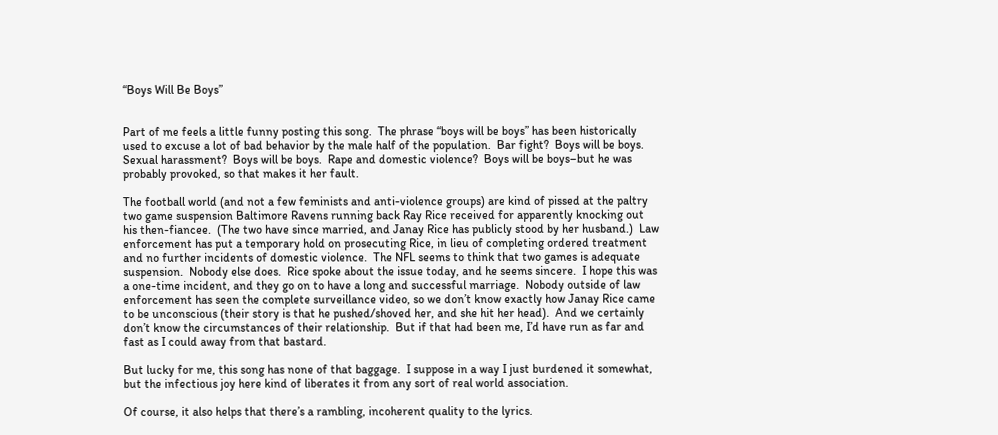“Boys Will Be Boys”


Part of me feels a little funny posting this song.  The phrase “boys will be boys” has been historically used to excuse a lot of bad behavior by the male half of the population.  Bar fight?  Boys will be boys.  Sexual harassment?  Boys will be boys.  Rape and domestic violence?  Boys will be boys–but he was probably provoked, so that makes it her fault.

The football world (and not a few feminists and anti-violence groups) are kind of pissed at the paltry two game suspension Baltimore Ravens running back Ray Rice received for apparently knocking out his then-fiancee.  (The two have since married, and Janay Rice has publicly stood by her husband.)  Law enforcement has put a temporary hold on prosecuting Rice, in lieu of completing ordered treatment and no further incidents of domestic violence.  The NFL seems to think that two games is adequate suspension.  Nobody else does.  Rice spoke about the issue today, and he seems sincere.  I hope this was a one-time incident, and they go on to have a long and successful marriage.  Nobody outside of law enforcement has seen the complete surveillance video, so we don’t know exactly how Janay Rice came to be unconscious (their story is that he pushed/shoved her, and she hit her head).  And we certainly don’t know the circumstances of their relationship.  But if that had been me, I’d have run as far and fast as I could away from that bastard.

But lucky for me, this song has none of that baggage.  I suppose in a way I just burdened it somewhat, but the infectious joy here kind of liberates it from any sort of real world association.

Of course, it also helps that there’s a rambling, incoherent quality to the lyrics.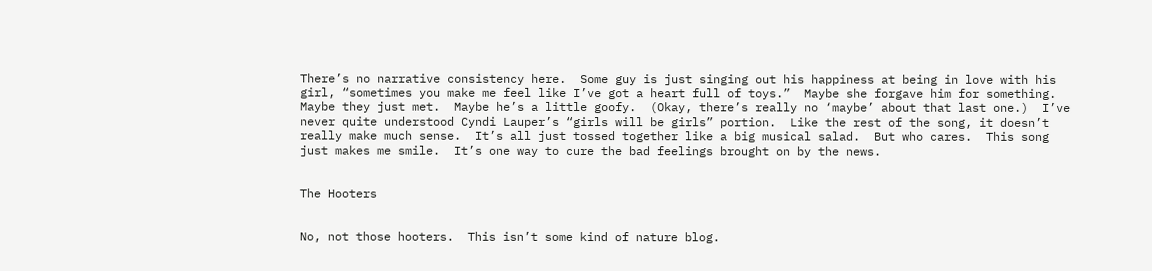There’s no narrative consistency here.  Some guy is just singing out his happiness at being in love with his girl, “sometimes you make me feel like I’ve got a heart full of toys.”  Maybe she forgave him for something.  Maybe they just met.  Maybe he’s a little goofy.  (Okay, there’s really no ‘maybe’ about that last one.)  I’ve never quite understood Cyndi Lauper’s “girls will be girls” portion.  Like the rest of the song, it doesn’t really make much sense.  It’s all just tossed together like a big musical salad.  But who cares.  This song just makes me smile.  It’s one way to cure the bad feelings brought on by the news.


The Hooters


No, not those hooters.  This isn’t some kind of nature blog.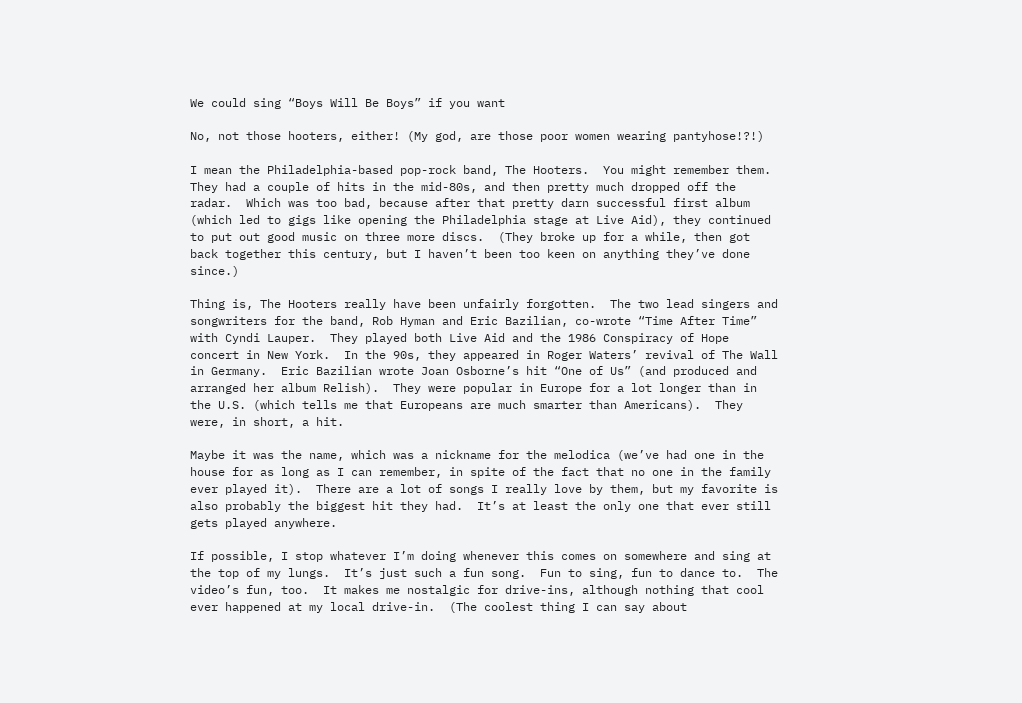We could sing “Boys Will Be Boys” if you want

No, not those hooters, either! (My god, are those poor women wearing pantyhose!?!)

I mean the Philadelphia-based pop-rock band, The Hooters.  You might remember them.  They had a couple of hits in the mid-80s, and then pretty much dropped off the radar.  Which was too bad, because after that pretty darn successful first album (which led to gigs like opening the Philadelphia stage at Live Aid), they continued to put out good music on three more discs.  (They broke up for a while, then got back together this century, but I haven’t been too keen on anything they’ve done since.)

Thing is, The Hooters really have been unfairly forgotten.  The two lead singers and songwriters for the band, Rob Hyman and Eric Bazilian, co-wrote “Time After Time” with Cyndi Lauper.  They played both Live Aid and the 1986 Conspiracy of Hope concert in New York.  In the 90s, they appeared in Roger Waters’ revival of The Wall in Germany.  Eric Bazilian wrote Joan Osborne’s hit “One of Us” (and produced and arranged her album Relish).  They were popular in Europe for a lot longer than in the U.S. (which tells me that Europeans are much smarter than Americans).  They were, in short, a hit.

Maybe it was the name, which was a nickname for the melodica (we’ve had one in the house for as long as I can remember, in spite of the fact that no one in the family ever played it).  There are a lot of songs I really love by them, but my favorite is also probably the biggest hit they had.  It’s at least the only one that ever still gets played anywhere.

If possible, I stop whatever I’m doing whenever this comes on somewhere and sing at the top of my lungs.  It’s just such a fun song.  Fun to sing, fun to dance to.  The video’s fun, too.  It makes me nostalgic for drive-ins, although nothing that cool ever happened at my local drive-in.  (The coolest thing I can say about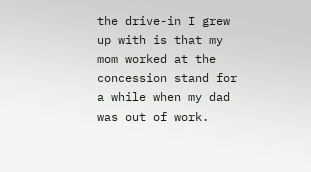the drive-in I grew up with is that my mom worked at the concession stand for a while when my dad was out of work.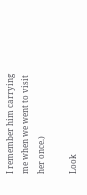I remember him carrying me when we went to visit her once.)

Look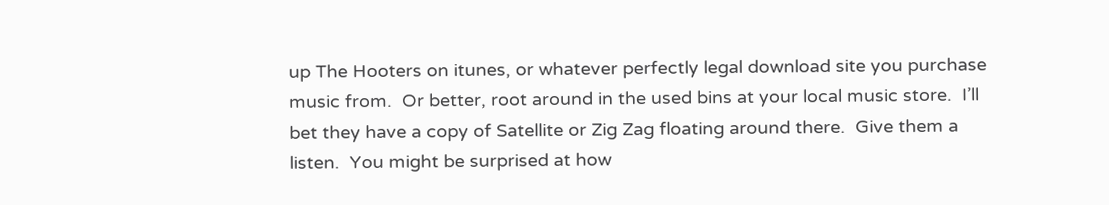up The Hooters on itunes, or whatever perfectly legal download site you purchase music from.  Or better, root around in the used bins at your local music store.  I’ll bet they have a copy of Satellite or Zig Zag floating around there.  Give them a listen.  You might be surprised at how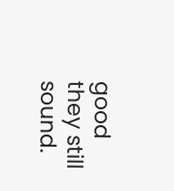good they still sound.